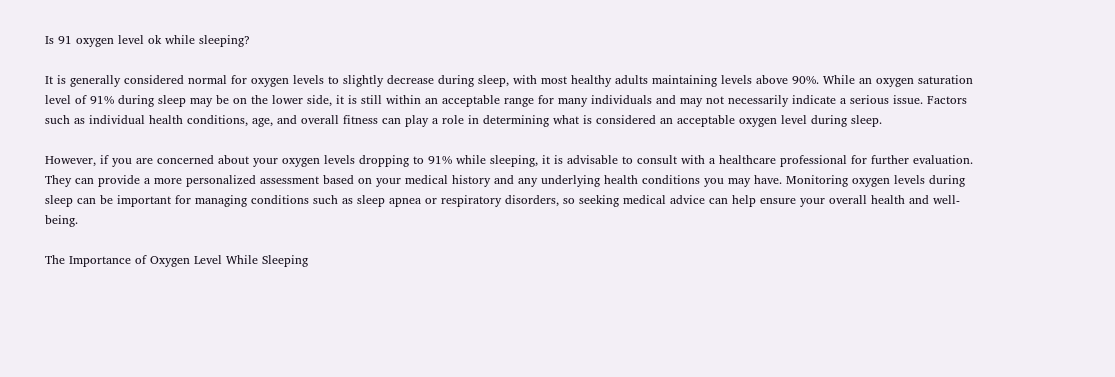Is 91 oxygen level ok while sleeping?

It is generally considered normal for oxygen levels to slightly decrease during sleep, with most healthy adults maintaining levels above 90%. While an oxygen saturation level of 91% during sleep may be on the lower side, it is still within an acceptable range for many individuals and may not necessarily indicate a serious issue. Factors such as individual health conditions, age, and overall fitness can play a role in determining what is considered an acceptable oxygen level during sleep.

However, if you are concerned about your oxygen levels dropping to 91% while sleeping, it is advisable to consult with a healthcare professional for further evaluation. They can provide a more personalized assessment based on your medical history and any underlying health conditions you may have. Monitoring oxygen levels during sleep can be important for managing conditions such as sleep apnea or respiratory disorders, so seeking medical advice can help ensure your overall health and well-being.

The Importance of Oxygen Level While Sleeping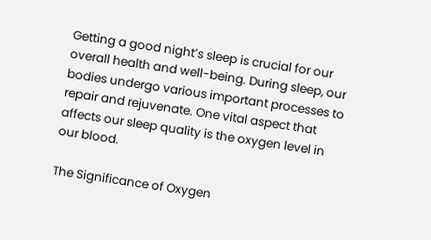Getting a good night’s sleep is crucial for our overall health and well-being. During sleep, our bodies undergo various important processes to repair and rejuvenate. One vital aspect that affects our sleep quality is the oxygen level in our blood.

The Significance of Oxygen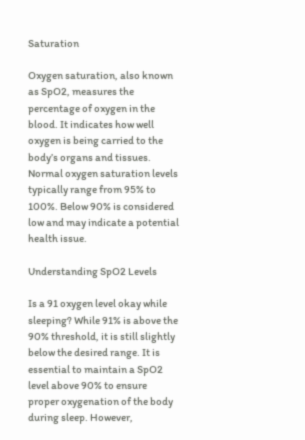Saturation

Oxygen saturation, also known as SpO2, measures the percentage of oxygen in the blood. It indicates how well oxygen is being carried to the body’s organs and tissues. Normal oxygen saturation levels typically range from 95% to 100%. Below 90% is considered low and may indicate a potential health issue.

Understanding SpO2 Levels

Is a 91 oxygen level okay while sleeping? While 91% is above the 90% threshold, it is still slightly below the desired range. It is essential to maintain a SpO2 level above 90% to ensure proper oxygenation of the body during sleep. However,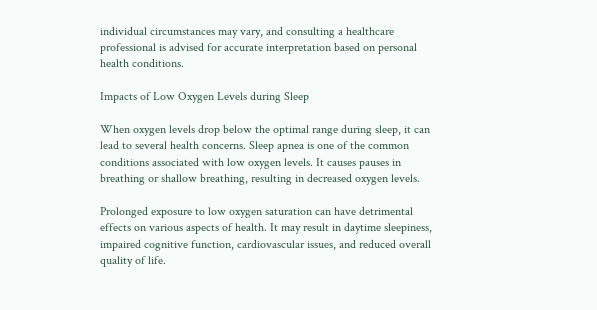individual circumstances may vary, and consulting a healthcare professional is advised for accurate interpretation based on personal health conditions.

Impacts of Low Oxygen Levels during Sleep

When oxygen levels drop below the optimal range during sleep, it can lead to several health concerns. Sleep apnea is one of the common conditions associated with low oxygen levels. It causes pauses in breathing or shallow breathing, resulting in decreased oxygen levels.

Prolonged exposure to low oxygen saturation can have detrimental effects on various aspects of health. It may result in daytime sleepiness, impaired cognitive function, cardiovascular issues, and reduced overall quality of life.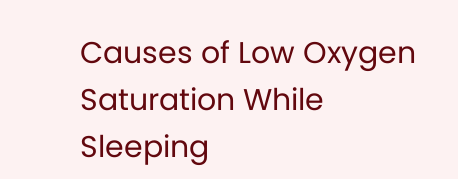Causes of Low Oxygen Saturation While Sleeping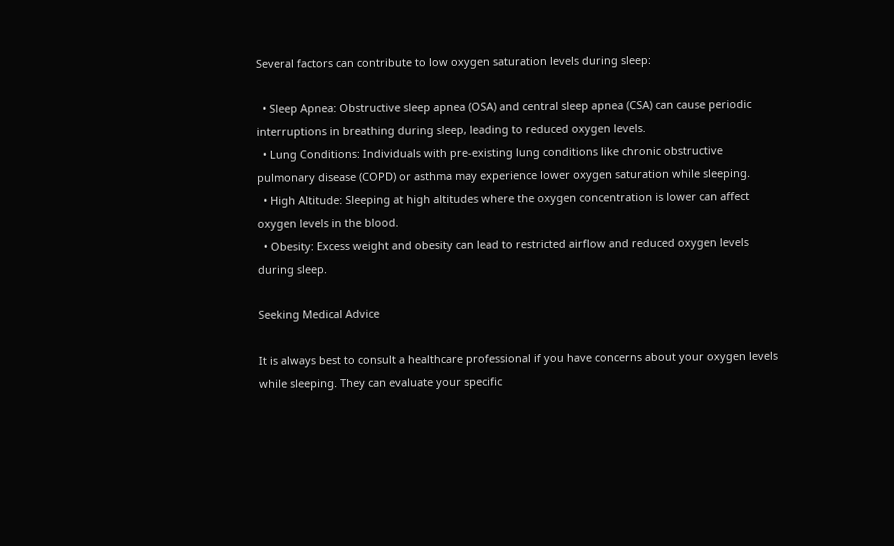Several factors can contribute to low oxygen saturation levels during sleep:

  • Sleep Apnea: Obstructive sleep apnea (OSA) and central sleep apnea (CSA) can cause periodic interruptions in breathing during sleep, leading to reduced oxygen levels.
  • Lung Conditions: Individuals with pre-existing lung conditions like chronic obstructive pulmonary disease (COPD) or asthma may experience lower oxygen saturation while sleeping.
  • High Altitude: Sleeping at high altitudes where the oxygen concentration is lower can affect oxygen levels in the blood.
  • Obesity: Excess weight and obesity can lead to restricted airflow and reduced oxygen levels during sleep.

Seeking Medical Advice

It is always best to consult a healthcare professional if you have concerns about your oxygen levels while sleeping. They can evaluate your specific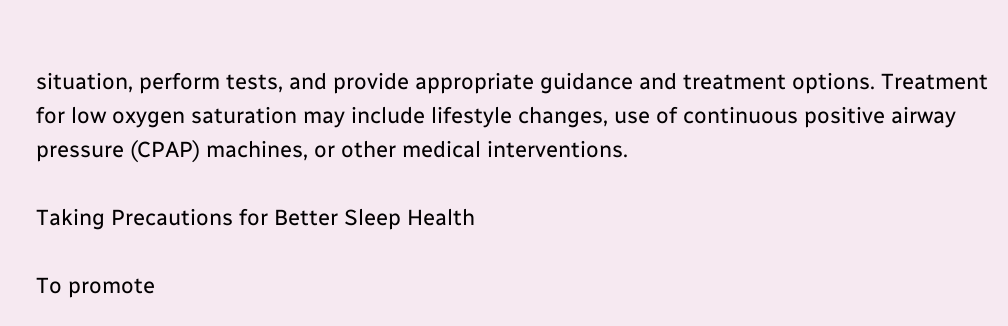situation, perform tests, and provide appropriate guidance and treatment options. Treatment for low oxygen saturation may include lifestyle changes, use of continuous positive airway pressure (CPAP) machines, or other medical interventions.

Taking Precautions for Better Sleep Health

To promote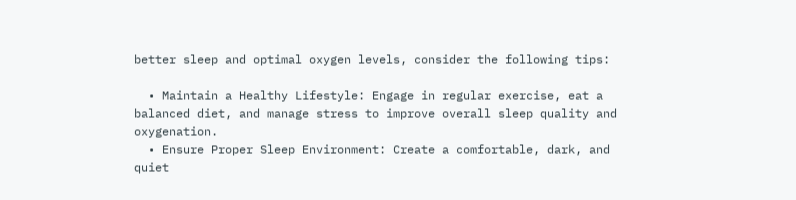better sleep and optimal oxygen levels, consider the following tips:

  • Maintain a Healthy Lifestyle: Engage in regular exercise, eat a balanced diet, and manage stress to improve overall sleep quality and oxygenation.
  • Ensure Proper Sleep Environment: Create a comfortable, dark, and quiet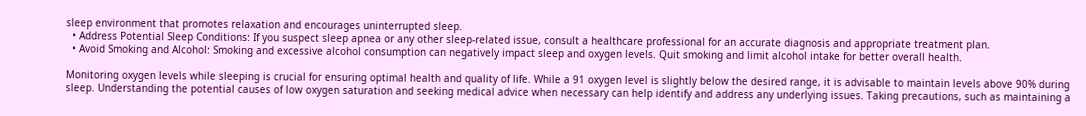sleep environment that promotes relaxation and encourages uninterrupted sleep.
  • Address Potential Sleep Conditions: If you suspect sleep apnea or any other sleep-related issue, consult a healthcare professional for an accurate diagnosis and appropriate treatment plan.
  • Avoid Smoking and Alcohol: Smoking and excessive alcohol consumption can negatively impact sleep and oxygen levels. Quit smoking and limit alcohol intake for better overall health.

Monitoring oxygen levels while sleeping is crucial for ensuring optimal health and quality of life. While a 91 oxygen level is slightly below the desired range, it is advisable to maintain levels above 90% during sleep. Understanding the potential causes of low oxygen saturation and seeking medical advice when necessary can help identify and address any underlying issues. Taking precautions, such as maintaining a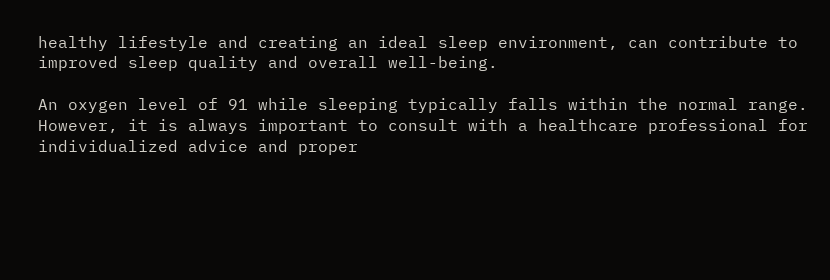healthy lifestyle and creating an ideal sleep environment, can contribute to improved sleep quality and overall well-being.

An oxygen level of 91 while sleeping typically falls within the normal range. However, it is always important to consult with a healthcare professional for individualized advice and proper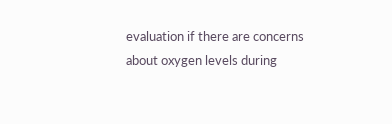evaluation if there are concerns about oxygen levels during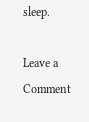sleep.

Leave a Comment